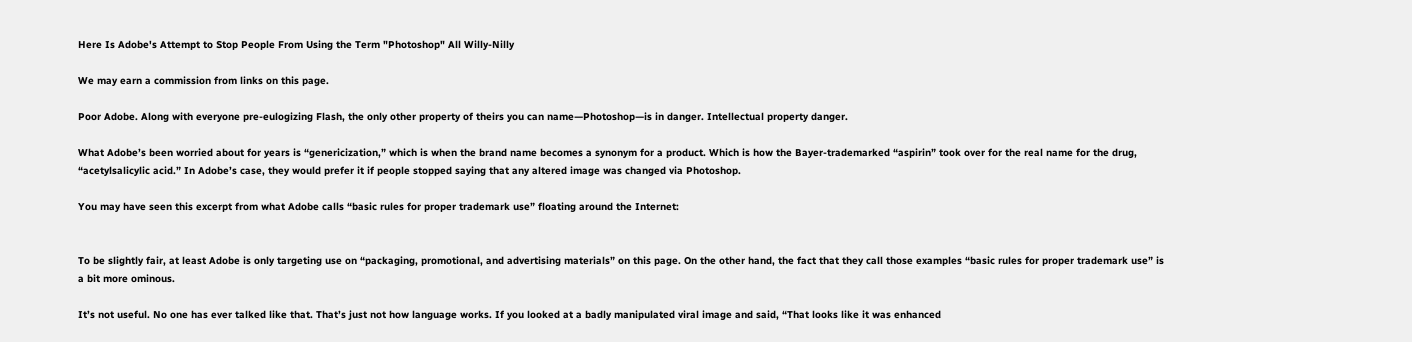Here Is Adobe's Attempt to Stop People From Using the Term "Photoshop" All Willy-Nilly

We may earn a commission from links on this page.

Poor Adobe. Along with everyone pre-eulogizing Flash, the only other property of theirs you can name—Photoshop—is in danger. Intellectual property danger.

What Adobe’s been worried about for years is “genericization,” which is when the brand name becomes a synonym for a product. Which is how the Bayer-trademarked “aspirin” took over for the real name for the drug, “acetylsalicylic acid.” In Adobe’s case, they would prefer it if people stopped saying that any altered image was changed via Photoshop.

You may have seen this excerpt from what Adobe calls “basic rules for proper trademark use” floating around the Internet:


To be slightly fair, at least Adobe is only targeting use on “packaging, promotional, and advertising materials” on this page. On the other hand, the fact that they call those examples “basic rules for proper trademark use” is a bit more ominous.

It’s not useful. No one has ever talked like that. That’s just not how language works. If you looked at a badly manipulated viral image and said, “That looks like it was enhanced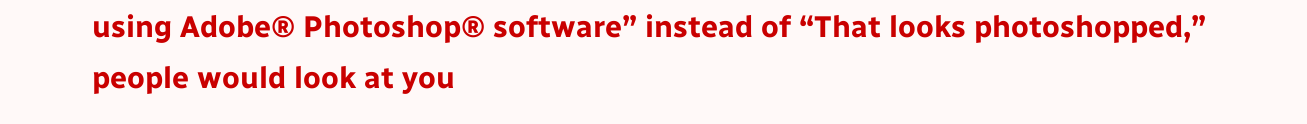using Adobe® Photoshop® software” instead of “That looks photoshopped,” people would look at you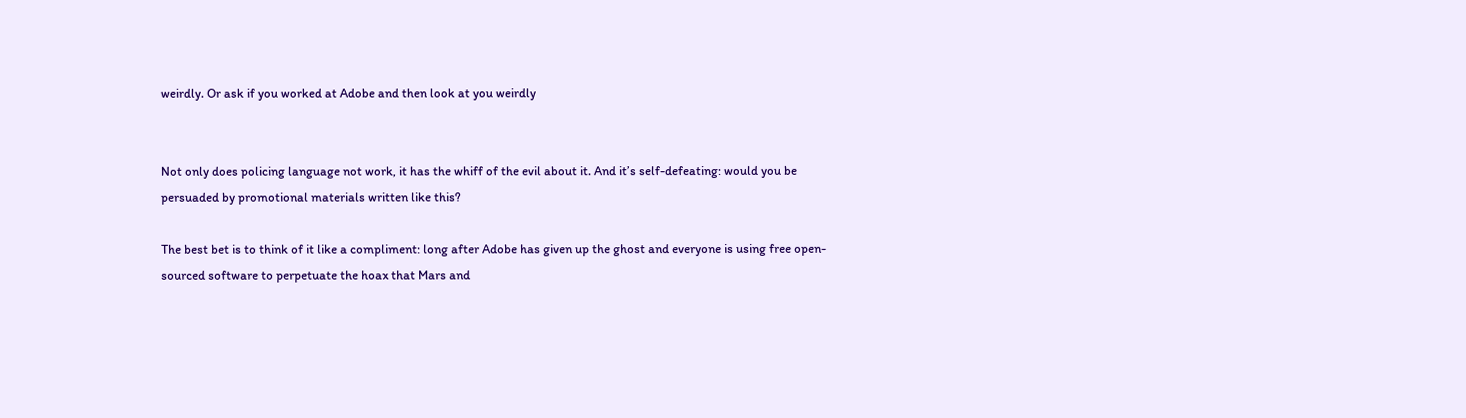weirdly. Or ask if you worked at Adobe and then look at you weirdly


Not only does policing language not work, it has the whiff of the evil about it. And it’s self-defeating: would you be persuaded by promotional materials written like this?

The best bet is to think of it like a compliment: long after Adobe has given up the ghost and everyone is using free open-sourced software to perpetuate the hoax that Mars and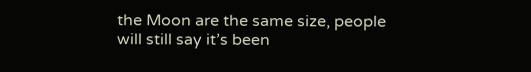the Moon are the same size, people will still say it’s been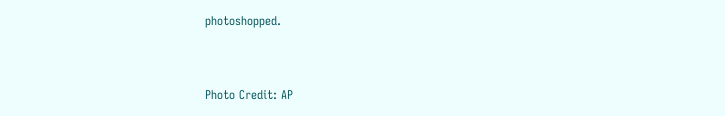photoshopped.


Photo Credit: AP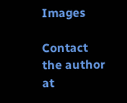Images

Contact the author at